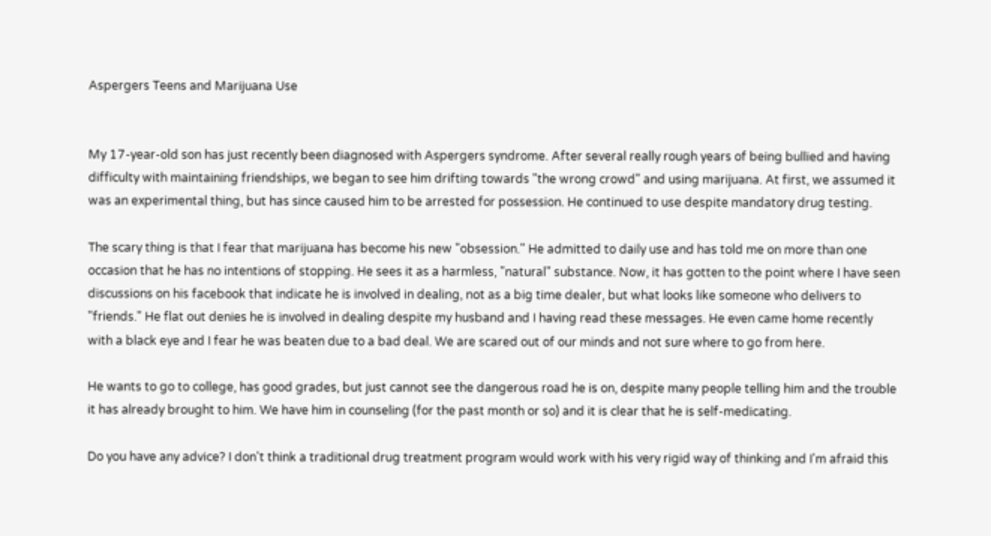Aspergers Teens and Marijuana Use


My 17-year-old son has just recently been diagnosed with Aspergers syndrome. After several really rough years of being bullied and having difficulty with maintaining friendships, we began to see him drifting towards "the wrong crowd" and using marijuana. At first, we assumed it was an experimental thing, but has since caused him to be arrested for possession. He continued to use despite mandatory drug testing.

The scary thing is that I fear that marijuana has become his new "obsession." He admitted to daily use and has told me on more than one occasion that he has no intentions of stopping. He sees it as a harmless, "natural" substance. Now, it has gotten to the point where I have seen discussions on his facebook that indicate he is involved in dealing, not as a big time dealer, but what looks like someone who delivers to "friends." He flat out denies he is involved in dealing despite my husband and I having read these messages. He even came home recently with a black eye and I fear he was beaten due to a bad deal. We are scared out of our minds and not sure where to go from here.

He wants to go to college, has good grades, but just cannot see the dangerous road he is on, despite many people telling him and the trouble it has already brought to him. We have him in counseling (for the past month or so) and it is clear that he is self-medicating.

Do you have any advice? I don't think a traditional drug treatment program would work with his very rigid way of thinking and I'm afraid this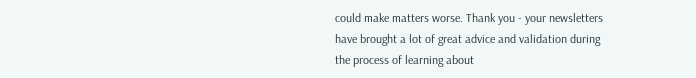could make matters worse. Thank you - your newsletters have brought a lot of great advice and validation during the process of learning about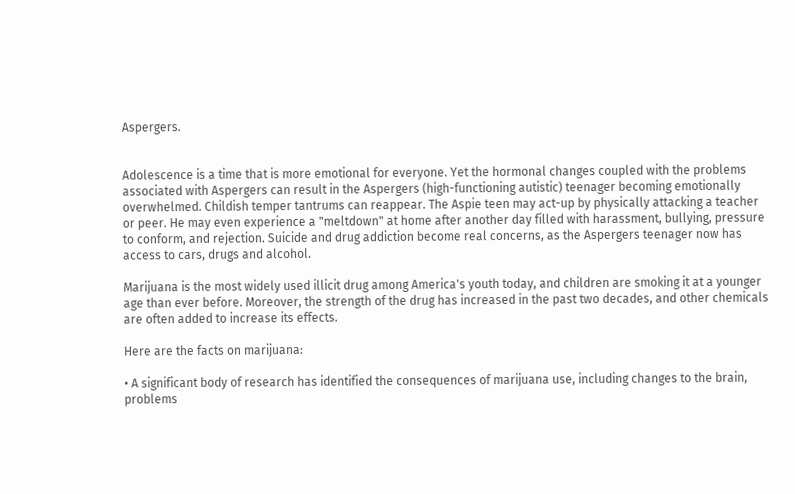Aspergers.


Adolescence is a time that is more emotional for everyone. Yet the hormonal changes coupled with the problems associated with Aspergers can result in the Aspergers (high-functioning autistic) teenager becoming emotionally overwhelmed. Childish temper tantrums can reappear. The Aspie teen may act-up by physically attacking a teacher or peer. He may even experience a "meltdown" at home after another day filled with harassment, bullying, pressure to conform, and rejection. Suicide and drug addiction become real concerns, as the Aspergers teenager now has access to cars, drugs and alcohol.

Marijuana is the most widely used illicit drug among America's youth today, and children are smoking it at a younger age than ever before. Moreover, the strength of the drug has increased in the past two decades, and other chemicals are often added to increase its effects.

Here are the facts on marijuana:

• A significant body of research has identified the consequences of marijuana use, including changes to the brain, problems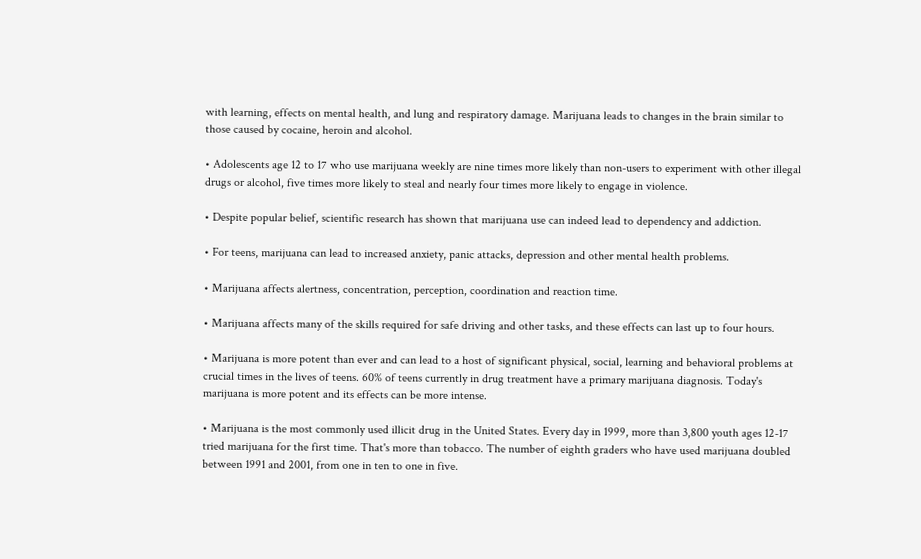with learning, effects on mental health, and lung and respiratory damage. Marijuana leads to changes in the brain similar to those caused by cocaine, heroin and alcohol.

• Adolescents age 12 to 17 who use marijuana weekly are nine times more likely than non-users to experiment with other illegal drugs or alcohol, five times more likely to steal and nearly four times more likely to engage in violence.

• Despite popular belief, scientific research has shown that marijuana use can indeed lead to dependency and addiction.

• For teens, marijuana can lead to increased anxiety, panic attacks, depression and other mental health problems.

• Marijuana affects alertness, concentration, perception, coordination and reaction time.

• Marijuana affects many of the skills required for safe driving and other tasks, and these effects can last up to four hours.

• Marijuana is more potent than ever and can lead to a host of significant physical, social, learning and behavioral problems at crucial times in the lives of teens. 60% of teens currently in drug treatment have a primary marijuana diagnosis. Today's marijuana is more potent and its effects can be more intense.

• Marijuana is the most commonly used illicit drug in the United States. Every day in 1999, more than 3,800 youth ages 12-17 tried marijuana for the first time. That's more than tobacco. The number of eighth graders who have used marijuana doubled between 1991 and 2001, from one in ten to one in five.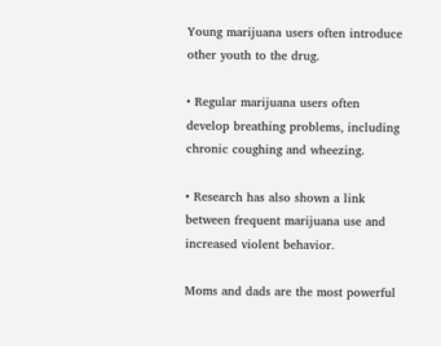Young marijuana users often introduce other youth to the drug.

• Regular marijuana users often develop breathing problems, including chronic coughing and wheezing.

• Research has also shown a link between frequent marijuana use and increased violent behavior.

Moms and dads are the most powerful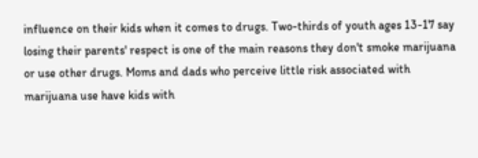influence on their kids when it comes to drugs. Two-thirds of youth ages 13-17 say losing their parents' respect is one of the main reasons they don't smoke marijuana or use other drugs. Moms and dads who perceive little risk associated with marijuana use have kids with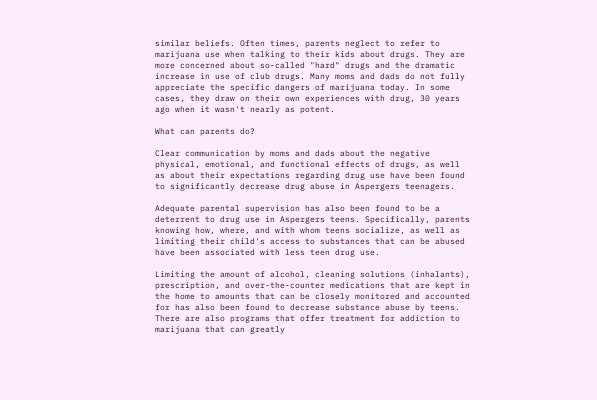similar beliefs. Often times, parents neglect to refer to marijuana use when talking to their kids about drugs. They are more concerned about so-called "hard" drugs and the dramatic increase in use of club drugs. Many moms and dads do not fully appreciate the specific dangers of marijuana today. In some cases, they draw on their own experiences with drug, 30 years ago when it wasn't nearly as potent.

What can parents do?

Clear communication by moms and dads about the negative physical, emotional, and functional effects of drugs, as well as about their expectations regarding drug use have been found to significantly decrease drug abuse in Aspergers teenagers.

Adequate parental supervision has also been found to be a deterrent to drug use in Aspergers teens. Specifically, parents knowing how, where, and with whom teens socialize, as well as limiting their child's access to substances that can be abused have been associated with less teen drug use.

Limiting the amount of alcohol, cleaning solutions (inhalants), prescription, and over-the-counter medications that are kept in the home to amounts that can be closely monitored and accounted for has also been found to decrease substance abuse by teens. There are also programs that offer treatment for addiction to marijuana that can greatly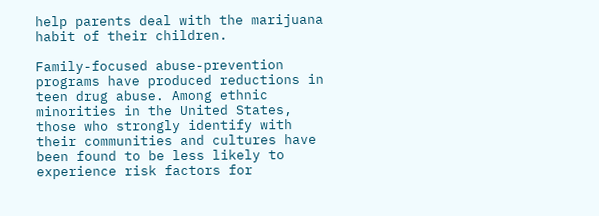help parents deal with the marijuana habit of their children.

Family-focused abuse-prevention programs have produced reductions in teen drug abuse. Among ethnic minorities in the United States, those who strongly identify with their communities and cultures have been found to be less likely to experience risk factors for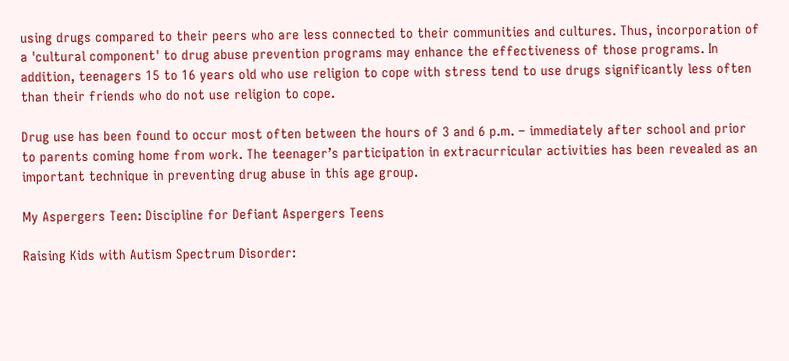using drugs compared to their peers who are less connected to their communities and cultures. Thus, incorporation of a 'cultural component' to drug abuse prevention programs may enhance the effectiveness of those programs. In addition, teenagers 15 to 16 years old who use religion to cope with stress tend to use drugs significantly less often than their friends who do not use religion to cope.

Drug use has been found to occur most often between the hours of 3 and 6 p.m. – immediately after school and prior to parents coming home from work. The teenager’s participation in extracurricular activities has been revealed as an important technique in preventing drug abuse in this age group.

My Aspergers Teen: Discipline for Defiant Aspergers Teens

Raising Kids with Autism Spectrum Disorder: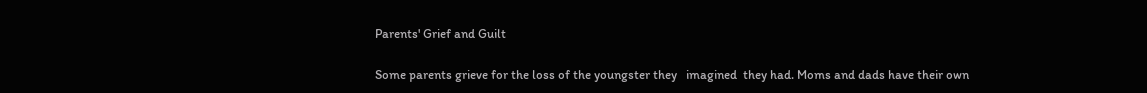Parents' Grief and Guilt

Some parents grieve for the loss of the youngster they   imagined  they had. Moms and dads have their own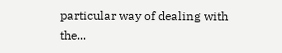particular way of dealing with the...